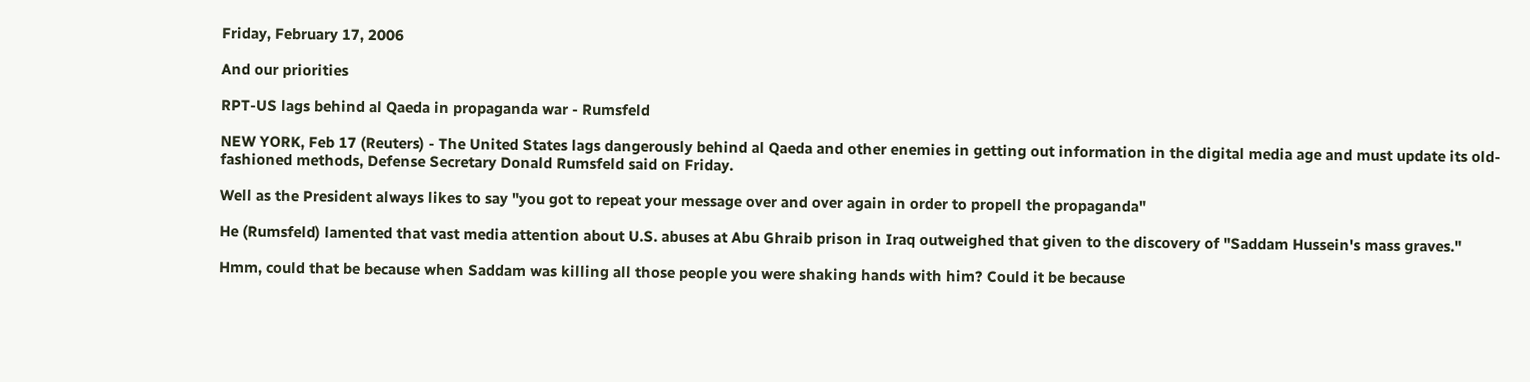Friday, February 17, 2006

And our priorities

RPT-US lags behind al Qaeda in propaganda war - Rumsfeld

NEW YORK, Feb 17 (Reuters) - The United States lags dangerously behind al Qaeda and other enemies in getting out information in the digital media age and must update its old-fashioned methods, Defense Secretary Donald Rumsfeld said on Friday.

Well as the President always likes to say "you got to repeat your message over and over again in order to propell the propaganda"

He (Rumsfeld) lamented that vast media attention about U.S. abuses at Abu Ghraib prison in Iraq outweighed that given to the discovery of "Saddam Hussein's mass graves."

Hmm, could that be because when Saddam was killing all those people you were shaking hands with him? Could it be because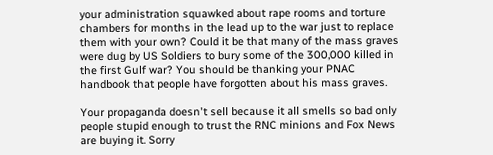your administration squawked about rape rooms and torture chambers for months in the lead up to the war just to replace them with your own? Could it be that many of the mass graves were dug by US Soldiers to bury some of the 300,000 killed in the first Gulf war? You should be thanking your PNAC handbook that people have forgotten about his mass graves.

Your propaganda doesn't sell because it all smells so bad only people stupid enough to trust the RNC minions and Fox News are buying it. Sorry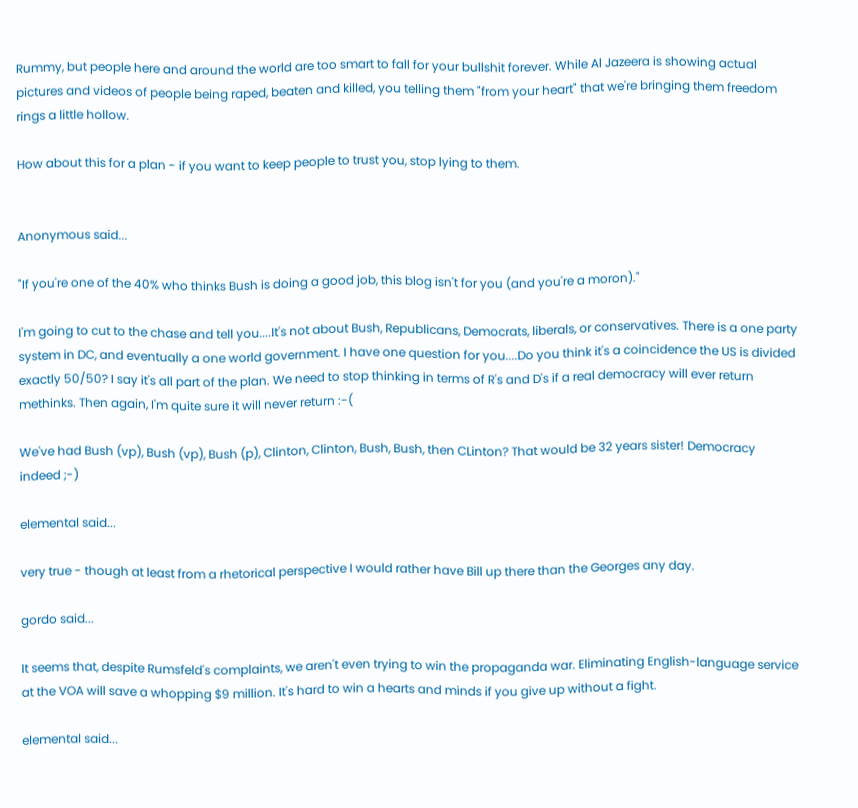Rummy, but people here and around the world are too smart to fall for your bullshit forever. While Al Jazeera is showing actual pictures and videos of people being raped, beaten and killed, you telling them "from your heart" that we're bringing them freedom rings a little hollow.

How about this for a plan - if you want to keep people to trust you, stop lying to them.


Anonymous said...

"If you're one of the 40% who thinks Bush is doing a good job, this blog isn't for you (and you're a moron)."

I'm going to cut to the chase and tell you....It's not about Bush, Republicans, Democrats, liberals, or conservatives. There is a one party system in DC, and eventually a one world government. I have one question for you....Do you think it's a coincidence the US is divided exactly 50/50? I say it's all part of the plan. We need to stop thinking in terms of R's and D's if a real democracy will ever return methinks. Then again, I'm quite sure it will never return :-(

We've had Bush (vp), Bush (vp), Bush (p), Clinton, Clinton, Bush, Bush, then CLinton? That would be 32 years sister! Democracy indeed ;-)

elemental said...

very true - though at least from a rhetorical perspective I would rather have Bill up there than the Georges any day.

gordo said...

It seems that, despite Rumsfeld's complaints, we aren't even trying to win the propaganda war. Eliminating English-language service at the VOA will save a whopping $9 million. It's hard to win a hearts and minds if you give up without a fight.

elemental said...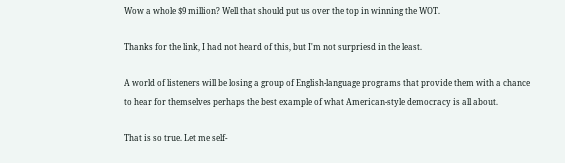Wow a whole $9 million? Well that should put us over the top in winning the WOT.

Thanks for the link, I had not heard of this, but I'm not surpriesd in the least.

A world of listeners will be losing a group of English-language programs that provide them with a chance to hear for themselves perhaps the best example of what American-style democracy is all about.

That is so true. Let me self-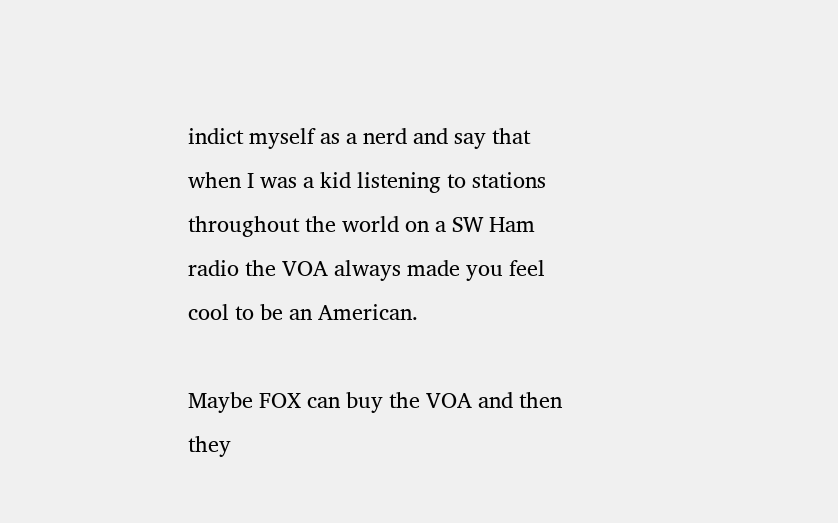indict myself as a nerd and say that when I was a kid listening to stations throughout the world on a SW Ham radio the VOA always made you feel cool to be an American.

Maybe FOX can buy the VOA and then they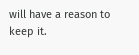will have a reason to keep it.